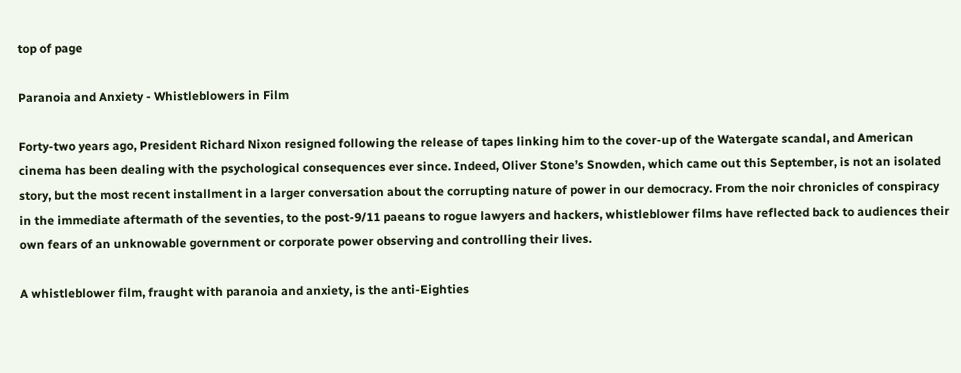top of page

Paranoia and Anxiety - Whistleblowers in Film

Forty-two years ago, President Richard Nixon resigned following the release of tapes linking him to the cover-up of the Watergate scandal, and American cinema has been dealing with the psychological consequences ever since. Indeed, Oliver Stone’s Snowden, which came out this September, is not an isolated story, but the most recent installment in a larger conversation about the corrupting nature of power in our democracy. From the noir chronicles of conspiracy in the immediate aftermath of the seventies, to the post-9/11 paeans to rogue lawyers and hackers, whistleblower films have reflected back to audiences their own fears of an unknowable government or corporate power observing and controlling their lives.

A whistleblower film, fraught with paranoia and anxiety, is the anti-Eighties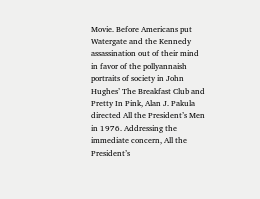Movie. Before Americans put Watergate and the Kennedy assassination out of their mind in favor of the pollyannaish portraits of society in John Hughes’ The Breakfast Club and Pretty In Pink, Alan J. Pakula directed All the President’s Men in 1976. Addressing the immediate concern, All the President’s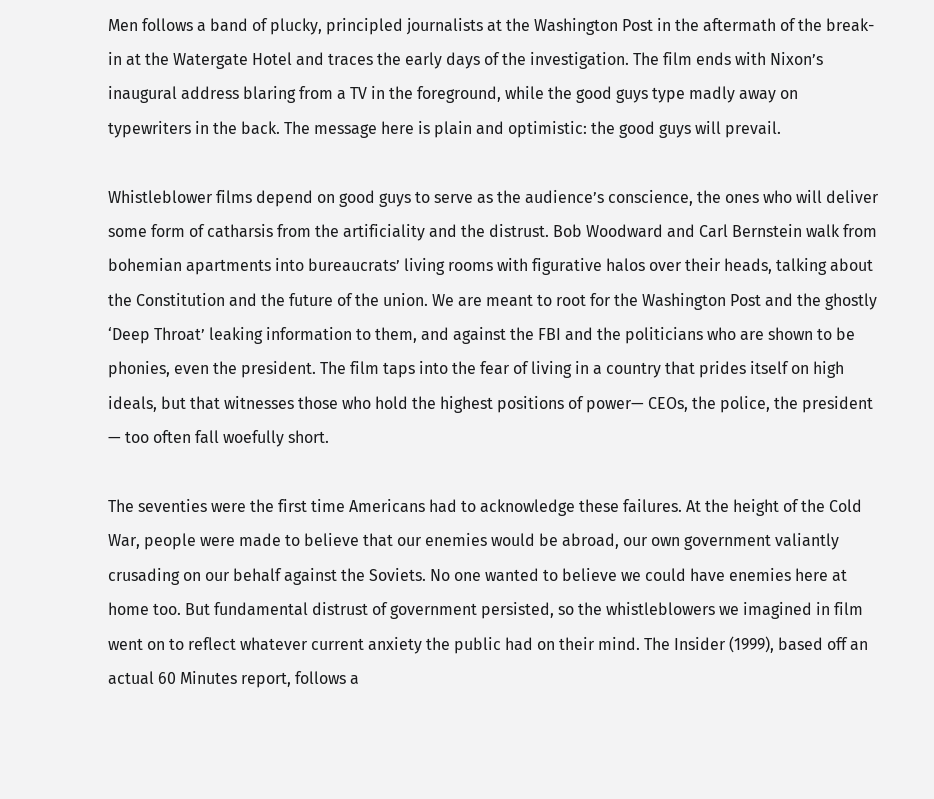Men follows a band of plucky, principled journalists at the Washington Post in the aftermath of the break-in at the Watergate Hotel and traces the early days of the investigation. The film ends with Nixon’s inaugural address blaring from a TV in the foreground, while the good guys type madly away on typewriters in the back. The message here is plain and optimistic: the good guys will prevail.

Whistleblower films depend on good guys to serve as the audience’s conscience, the ones who will deliver some form of catharsis from the artificiality and the distrust. Bob Woodward and Carl Bernstein walk from bohemian apartments into bureaucrats’ living rooms with figurative halos over their heads, talking about the Constitution and the future of the union. We are meant to root for the Washington Post and the ghostly ‘Deep Throat’ leaking information to them, and against the FBI and the politicians who are shown to be phonies, even the president. The film taps into the fear of living in a country that prides itself on high ideals, but that witnesses those who hold the highest positions of power— CEOs, the police, the president — too often fall woefully short.

The seventies were the first time Americans had to acknowledge these failures. At the height of the Cold War, people were made to believe that our enemies would be abroad, our own government valiantly crusading on our behalf against the Soviets. No one wanted to believe we could have enemies here at home too. But fundamental distrust of government persisted, so the whistleblowers we imagined in film went on to reflect whatever current anxiety the public had on their mind. The Insider (1999), based off an actual 60 Minutes report, follows a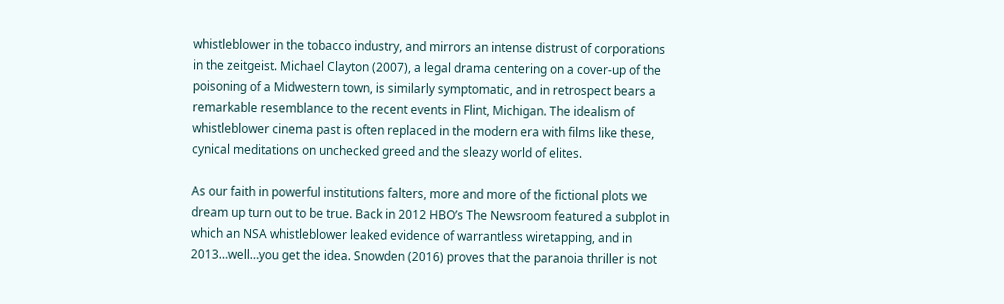whistleblower in the tobacco industry, and mirrors an intense distrust of corporations in the zeitgeist. Michael Clayton (2007), a legal drama centering on a cover-up of the poisoning of a Midwestern town, is similarly symptomatic, and in retrospect bears a remarkable resemblance to the recent events in Flint, Michigan. The idealism of whistleblower cinema past is often replaced in the modern era with films like these, cynical meditations on unchecked greed and the sleazy world of elites.

As our faith in powerful institutions falters, more and more of the fictional plots we dream up turn out to be true. Back in 2012 HBO’s The Newsroom featured a subplot in which an NSA whistleblower leaked evidence of warrantless wiretapping, and in 2013…well…you get the idea. Snowden (2016) proves that the paranoia thriller is not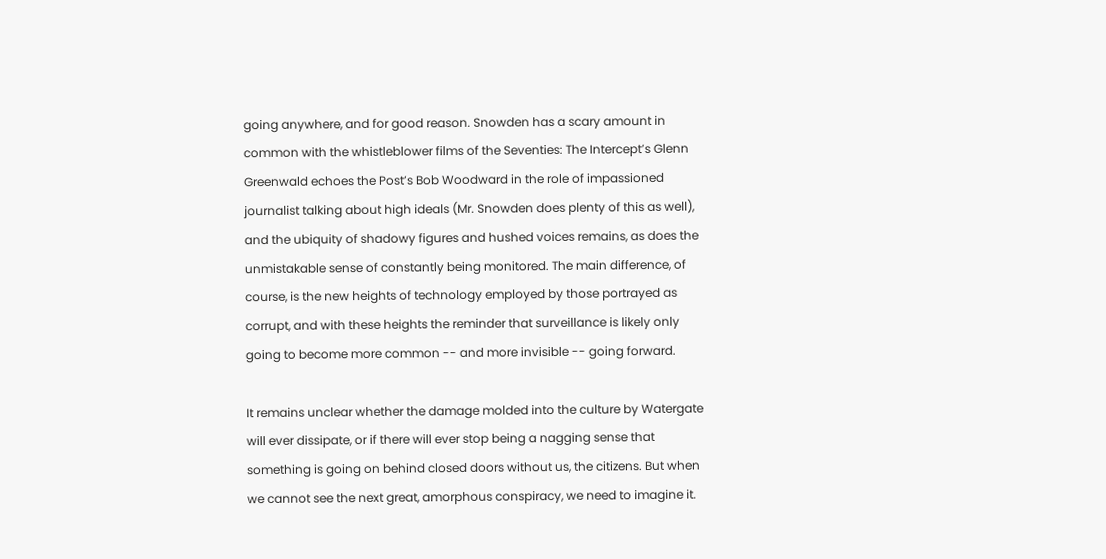going anywhere, and for good reason. Snowden has a scary amount in common with the whistleblower films of the Seventies: The Intercept’s Glenn Greenwald echoes the Post’s Bob Woodward in the role of impassioned journalist talking about high ideals (Mr. Snowden does plenty of this as well), and the ubiquity of shadowy figures and hushed voices remains, as does the unmistakable sense of constantly being monitored. The main difference, of course, is the new heights of technology employed by those portrayed as corrupt, and with these heights the reminder that surveillance is likely only going to become more common -- and more invisible -- going forward.

It remains unclear whether the damage molded into the culture by Watergate will ever dissipate, or if there will ever stop being a nagging sense that something is going on behind closed doors without us, the citizens. But when we cannot see the next great, amorphous conspiracy, we need to imagine it.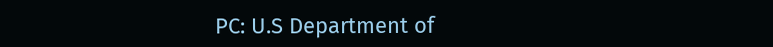PC: U.S Department of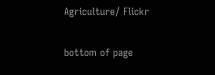Agriculture/ Flickr

bottom of page